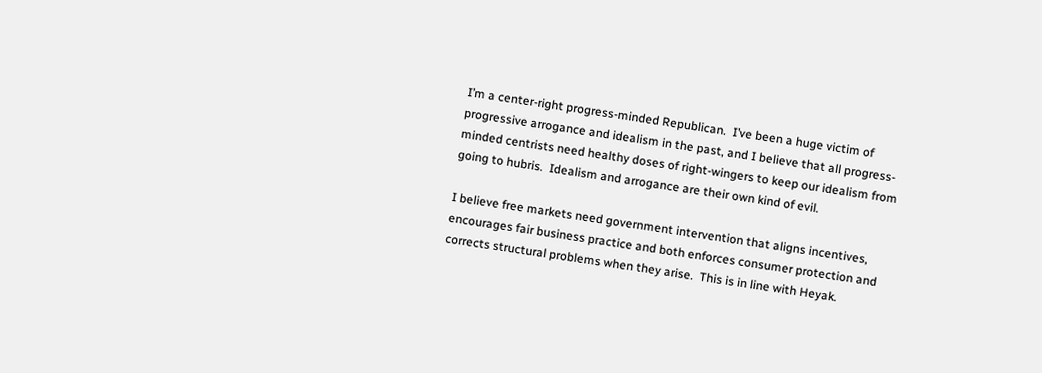I’m a center-right progress-minded Republican.  I’ve been a huge victim of progressive arrogance and idealism in the past, and I believe that all progress-minded centrists need healthy doses of right-wingers to keep our idealism from going to hubris.  Idealism and arrogance are their own kind of evil.

I believe free markets need government intervention that aligns incentives, encourages fair business practice and both enforces consumer protection and corrects structural problems when they arise.  This is in line with Heyak.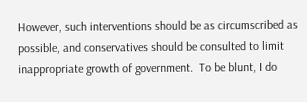However, such interventions should be as circumscribed as possible, and conservatives should be consulted to limit inappropriate growth of government.  To be blunt, I do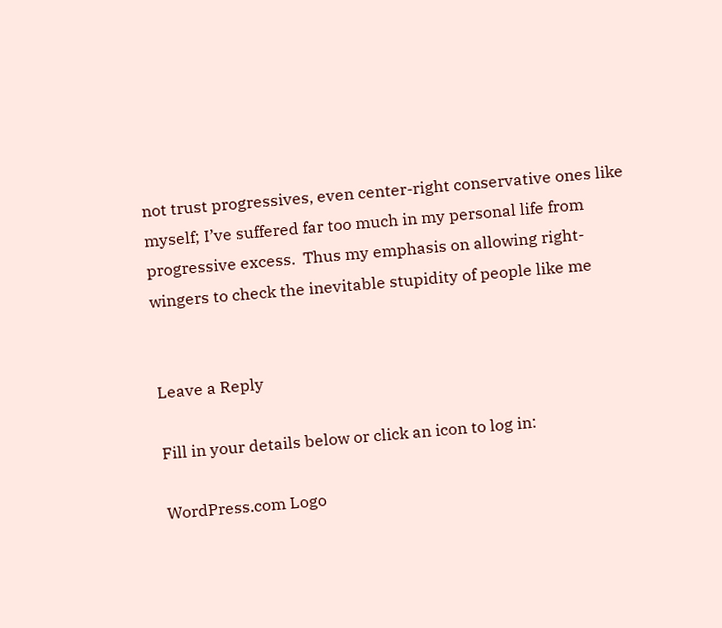not trust progressives, even center-right conservative ones like myself; I’ve suffered far too much in my personal life from progressive excess.  Thus my emphasis on allowing right-wingers to check the inevitable stupidity of people like me


Leave a Reply

Fill in your details below or click an icon to log in:

WordPress.com Logo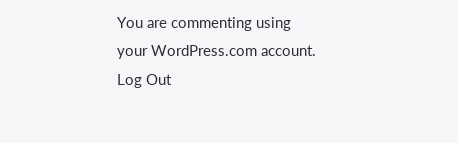You are commenting using your WordPress.com account. Log Out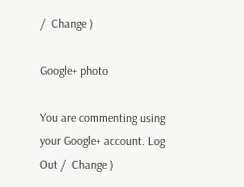/  Change )

Google+ photo

You are commenting using your Google+ account. Log Out /  Change )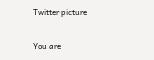Twitter picture

You are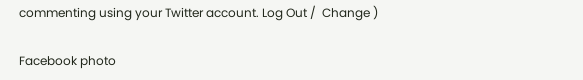commenting using your Twitter account. Log Out /  Change )

Facebook photo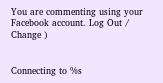You are commenting using your Facebook account. Log Out /  Change )


Connecting to %s